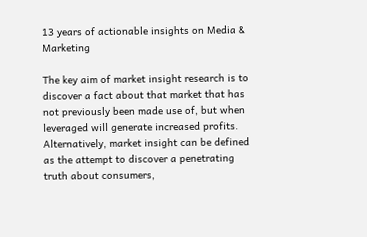13 years of actionable insights on Media & Marketing

The key aim of market insight research is to discover a fact about that market that has not previously been made use of, but when leveraged will generate increased profits. Alternatively, market insight can be defined as the attempt to discover a penetrating truth about consumers,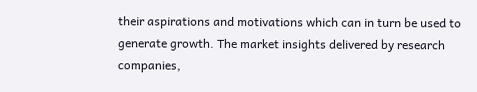their aspirations and motivations which can in turn be used to generate growth. The market insights delivered by research companies,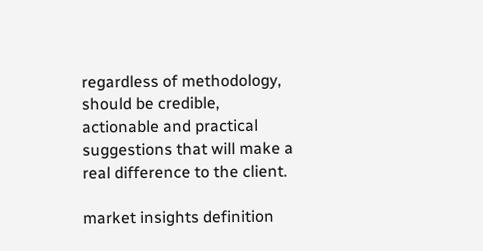regardless of methodology, should be credible, actionable and practical suggestions that will make a real difference to the client.

market insights definition